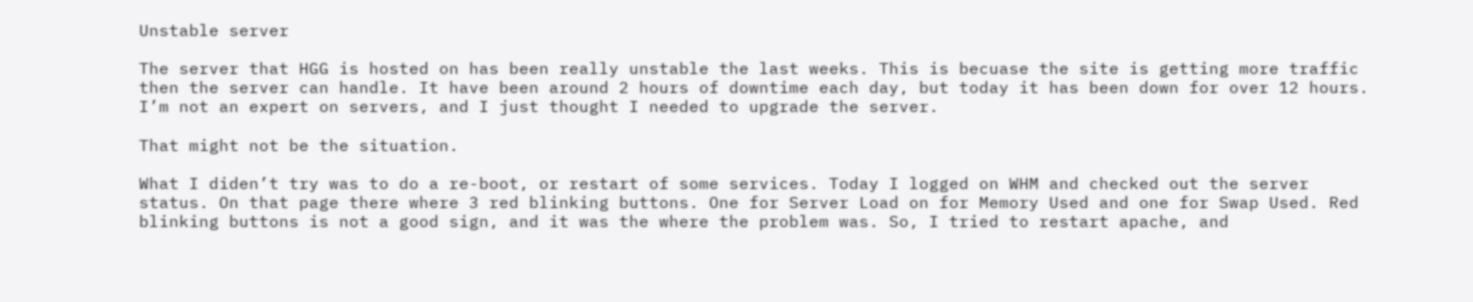Unstable server

The server that HGG is hosted on has been really unstable the last weeks. This is becuase the site is getting more traffic then the server can handle. It have been around 2 hours of downtime each day, but today it has been down for over 12 hours. I’m not an expert on servers, and I just thought I needed to upgrade the server.

That might not be the situation.

What I diden’t try was to do a re-boot, or restart of some services. Today I logged on WHM and checked out the server status. On that page there where 3 red blinking buttons. One for Server Load on for Memory Used and one for Swap Used. Red blinking buttons is not a good sign, and it was the where the problem was. So, I tried to restart apache, and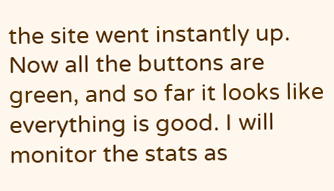the site went instantly up. Now all the buttons are green, and so far it looks like everything is good. I will monitor the stats as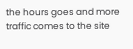the hours goes and more traffic comes to the site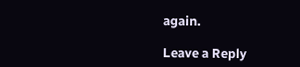again.

Leave a Reply